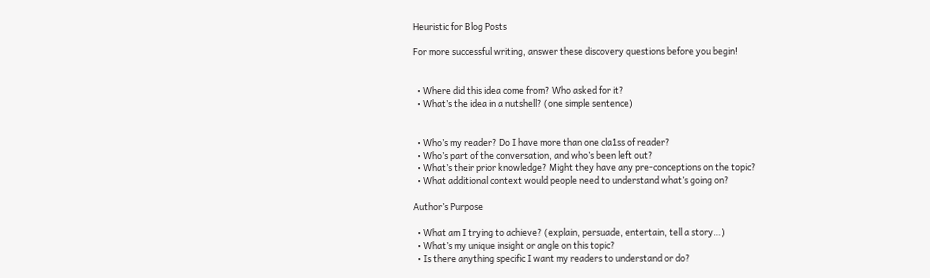Heuristic for Blog Posts

For more successful writing, answer these discovery questions before you begin!


  • Where did this idea come from? Who asked for it?
  • What’s the idea in a nutshell? (one simple sentence)


  • Who’s my reader? Do I have more than one cla1ss of reader?
  • Who’s part of the conversation, and who’s been left out?
  • What’s their prior knowledge? Might they have any pre-conceptions on the topic?
  • What additional context would people need to understand what’s going on?

Author’s Purpose

  • What am I trying to achieve? (explain, persuade, entertain, tell a story…)
  • What’s my unique insight or angle on this topic?
  • Is there anything specific I want my readers to understand or do?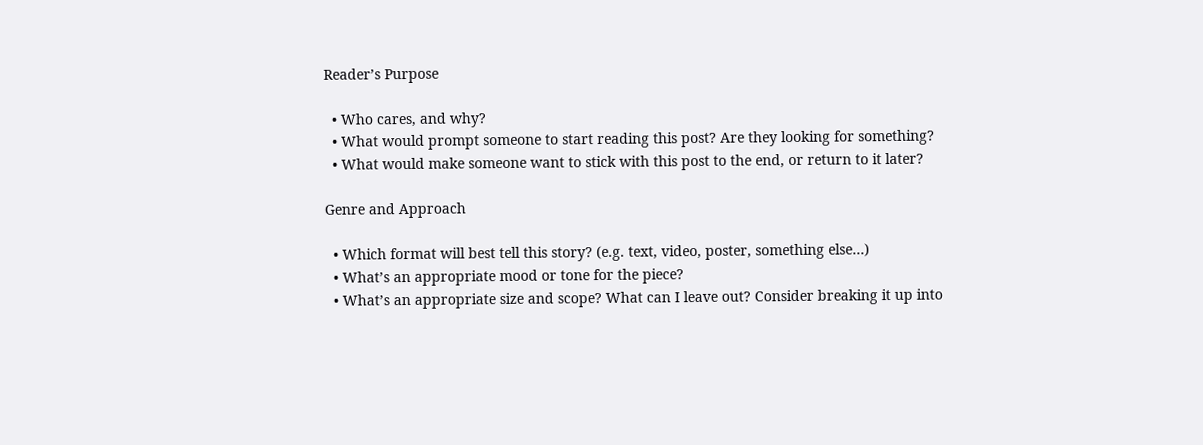Reader’s Purpose

  • Who cares, and why?
  • What would prompt someone to start reading this post? Are they looking for something?
  • What would make someone want to stick with this post to the end, or return to it later?

Genre and Approach

  • Which format will best tell this story? (e.g. text, video, poster, something else…)
  • What’s an appropriate mood or tone for the piece?
  • What’s an appropriate size and scope? What can I leave out? Consider breaking it up into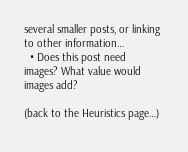several smaller posts, or linking to other information…
  • Does this post need images? What value would images add?

(back to the Heuristics page…)